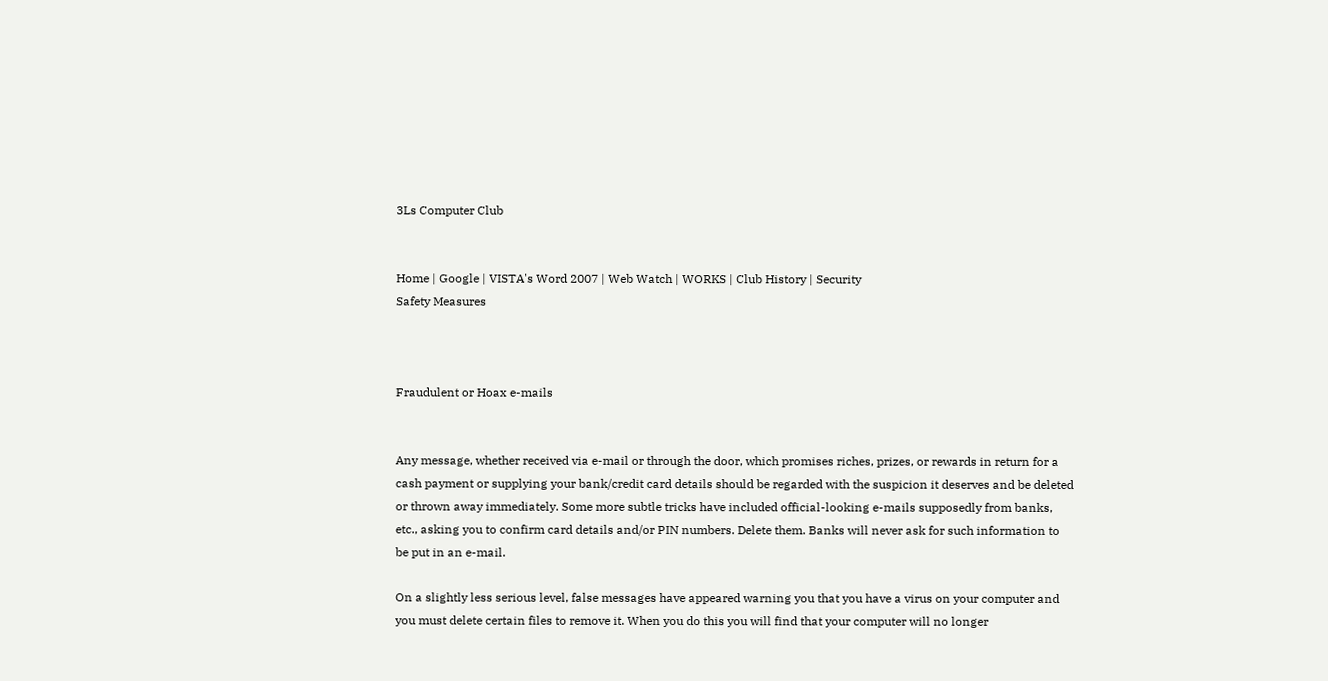3Ls Computer Club


Home | Google | VISTA's Word 2007 | Web Watch | WORKS | Club History | Security
Safety Measures



Fraudulent or Hoax e-mails


Any message, whether received via e-mail or through the door, which promises riches, prizes, or rewards in return for a cash payment or supplying your bank/credit card details should be regarded with the suspicion it deserves and be deleted or thrown away immediately. Some more subtle tricks have included official-looking e-mails supposedly from banks, etc., asking you to confirm card details and/or PIN numbers. Delete them. Banks will never ask for such information to be put in an e-mail.

On a slightly less serious level, false messages have appeared warning you that you have a virus on your computer and you must delete certain files to remove it. When you do this you will find that your computer will no longer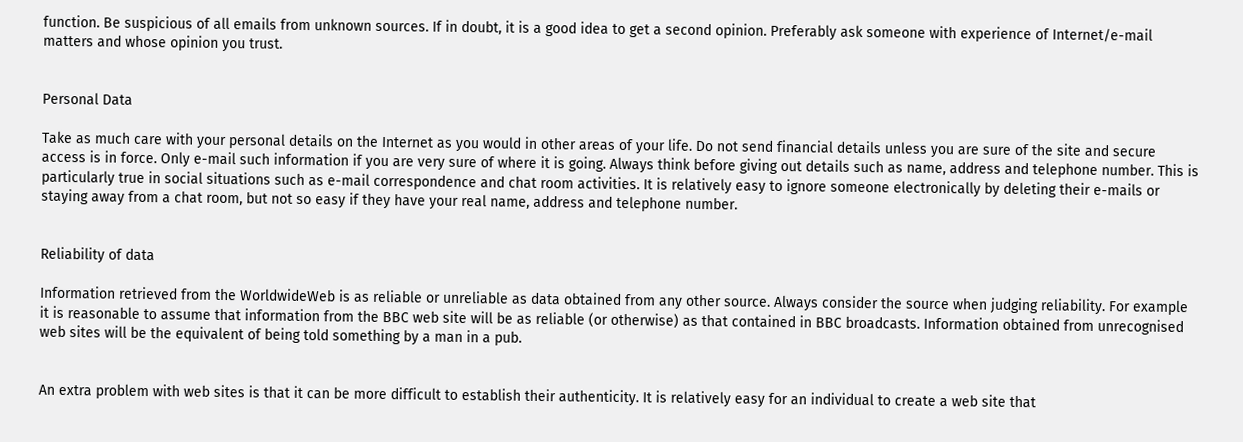function. Be suspicious of all emails from unknown sources. If in doubt, it is a good idea to get a second opinion. Preferably ask someone with experience of Internet/e-mail matters and whose opinion you trust.


Personal Data

Take as much care with your personal details on the Internet as you would in other areas of your life. Do not send financial details unless you are sure of the site and secure access is in force. Only e-mail such information if you are very sure of where it is going. Always think before giving out details such as name, address and telephone number. This is particularly true in social situations such as e-mail correspondence and chat room activities. It is relatively easy to ignore someone electronically by deleting their e-mails or staying away from a chat room, but not so easy if they have your real name, address and telephone number.


Reliability of data

Information retrieved from the WorldwideWeb is as reliable or unreliable as data obtained from any other source. Always consider the source when judging reliability. For example it is reasonable to assume that information from the BBC web site will be as reliable (or otherwise) as that contained in BBC broadcasts. Information obtained from unrecognised web sites will be the equivalent of being told something by a man in a pub.


An extra problem with web sites is that it can be more difficult to establish their authenticity. It is relatively easy for an individual to create a web site that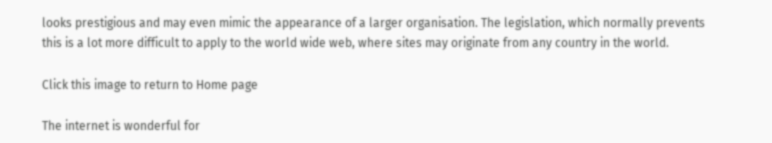looks prestigious and may even mimic the appearance of a larger organisation. The legislation, which normally prevents this is a lot more difficult to apply to the world wide web, where sites may originate from any country in the world.

Click this image to return to Home page

The internet is wonderful for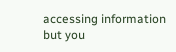accessing information but you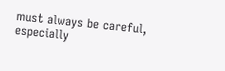must always be careful, especially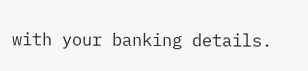with your banking details.